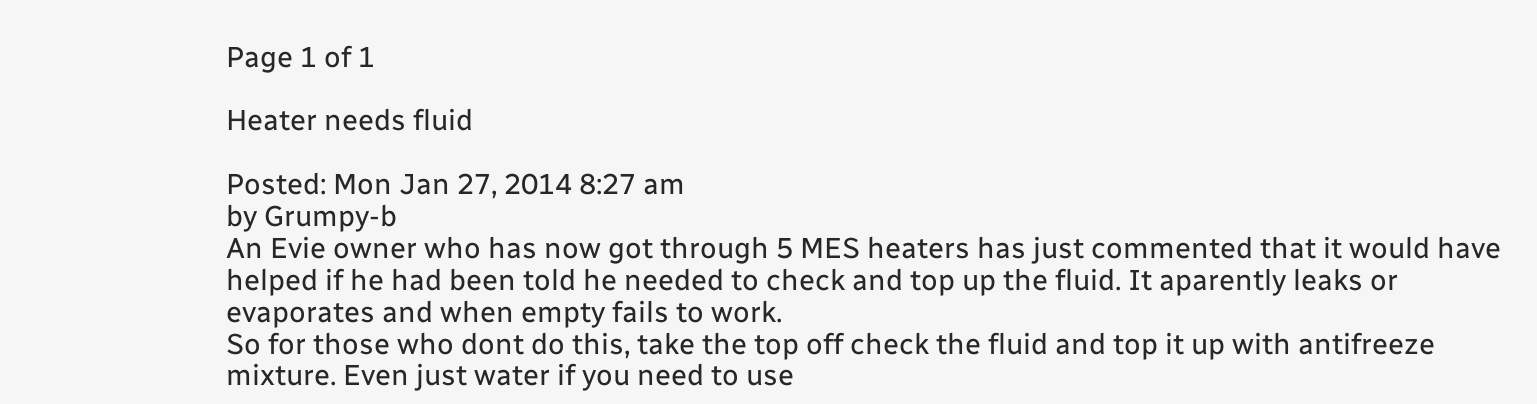Page 1 of 1

Heater needs fluid

Posted: Mon Jan 27, 2014 8:27 am
by Grumpy-b
An Evie owner who has now got through 5 MES heaters has just commented that it would have helped if he had been told he needed to check and top up the fluid. It aparently leaks or evaporates and when empty fails to work.
So for those who dont do this, take the top off check the fluid and top it up with antifreeze mixture. Even just water if you need to use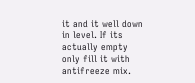it and it well down in level. If its actually empty only fill it with antifreeze mix.